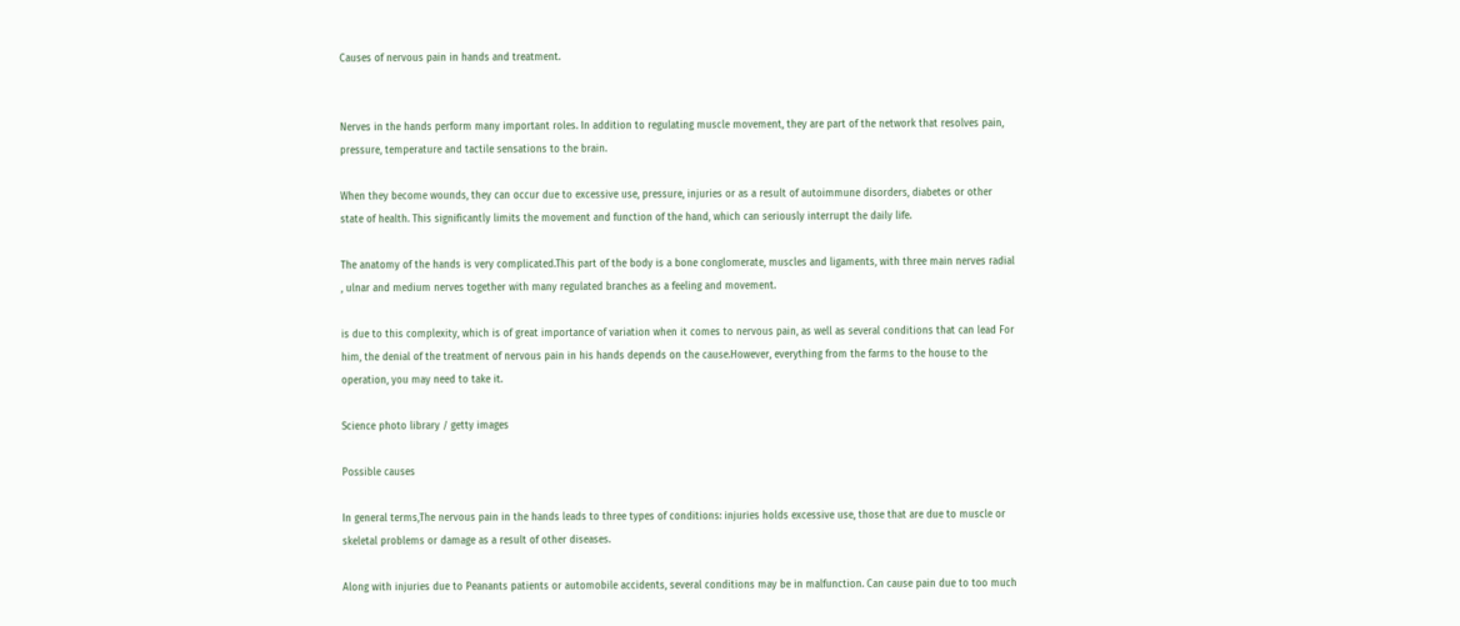Causes of nervous pain in hands and treatment.


Nerves in the hands perform many important roles. In addition to regulating muscle movement, they are part of the network that resolves pain, pressure, temperature and tactile sensations to the brain.

When they become wounds, they can occur due to excessive use, pressure, injuries or as a result of autoimmune disorders, diabetes or other state of health. This significantly limits the movement and function of the hand, which can seriously interrupt the daily life.

The anatomy of the hands is very complicated.This part of the body is a bone conglomerate, muscles and ligaments, with three main nerves radial , ulnar and medium nerves together with many regulated branches as a feeling and movement.

is due to this complexity, which is of great importance of variation when it comes to nervous pain, as well as several conditions that can lead For him, the denial of the treatment of nervous pain in his hands depends on the cause.However, everything from the farms to the house to the operation, you may need to take it.

Science photo library / getty images

Possible causes

In general terms,The nervous pain in the hands leads to three types of conditions: injuries holds excessive use, those that are due to muscle or skeletal problems or damage as a result of other diseases.

Along with injuries due to Peanants patients or automobile accidents, several conditions may be in malfunction. Can cause pain due to too much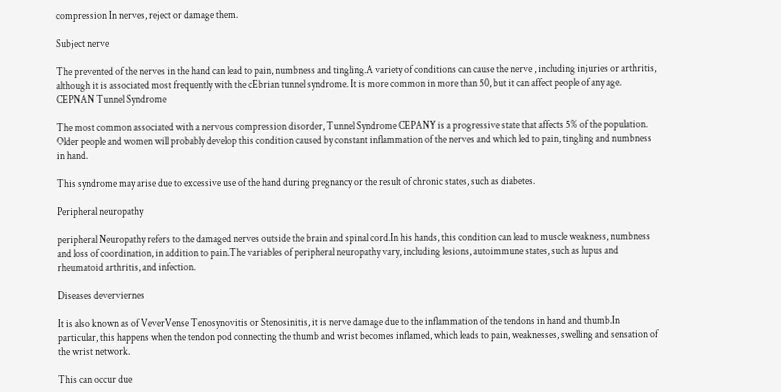compression In nerves, reject or damage them.

Subject nerve

The prevented of the nerves in the hand can lead to pain, numbness and tingling.A variety of conditions can cause the nerve , including injuries or arthritis, although it is associated most frequently with the cEbrian tunnel syndrome. It is more common in more than 50, but it can affect people of any age. CEPNAN Tunnel Syndrome

The most common associated with a nervous compression disorder, Tunnel Syndrome CEPANY is a progressive state that affects 5% of the population. Older people and women will probably develop this condition caused by constant inflammation of the nerves and which led to pain, tingling and numbness in hand.

This syndrome may arise due to excessive use of the hand during pregnancy or the result of chronic states, such as diabetes.

Peripheral neuropathy

peripheral Neuropathy refers to the damaged nerves outside the brain and spinal cord.In his hands, this condition can lead to muscle weakness, numbness and loss of coordination, in addition to pain.The variables of peripheral neuropathy vary, including lesions, autoimmune states, such as lupus and rheumatoid arthritis, and infection.

Diseases deverviernes

It is also known as of VeverVense Tenosynovitis or Stenosinitis, it is nerve damage due to the inflammation of the tendons in hand and thumb.In particular, this happens when the tendon pod connecting the thumb and wrist becomes inflamed, which leads to pain, weaknesses, swelling and sensation of the wrist network.

This can occur due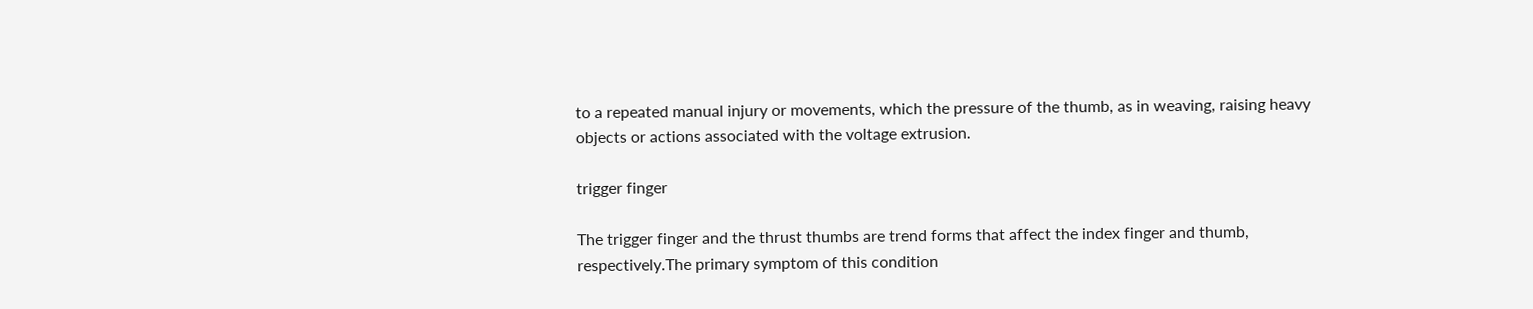to a repeated manual injury or movements, which the pressure of the thumb, as in weaving, raising heavy objects or actions associated with the voltage extrusion.

trigger finger

The trigger finger and the thrust thumbs are trend forms that affect the index finger and thumb, respectively.The primary symptom of this condition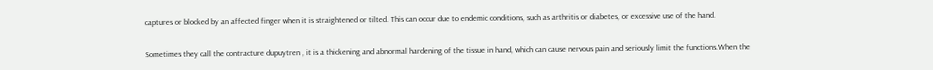captures or blocked by an affected finger when it is straightened or tilted. This can occur due to endemic conditions, such as arthritis or diabetes, or excessive use of the hand.


Sometimes they call the contracture dupuytren , it is a thickening and abnormal hardening of the tissue in hand, which can cause nervous pain and seriously limit the functions.When the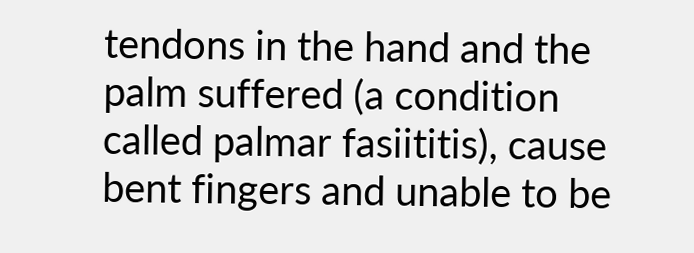tendons in the hand and the palm suffered (a condition called palmar fasiititis), cause bent fingers and unable to be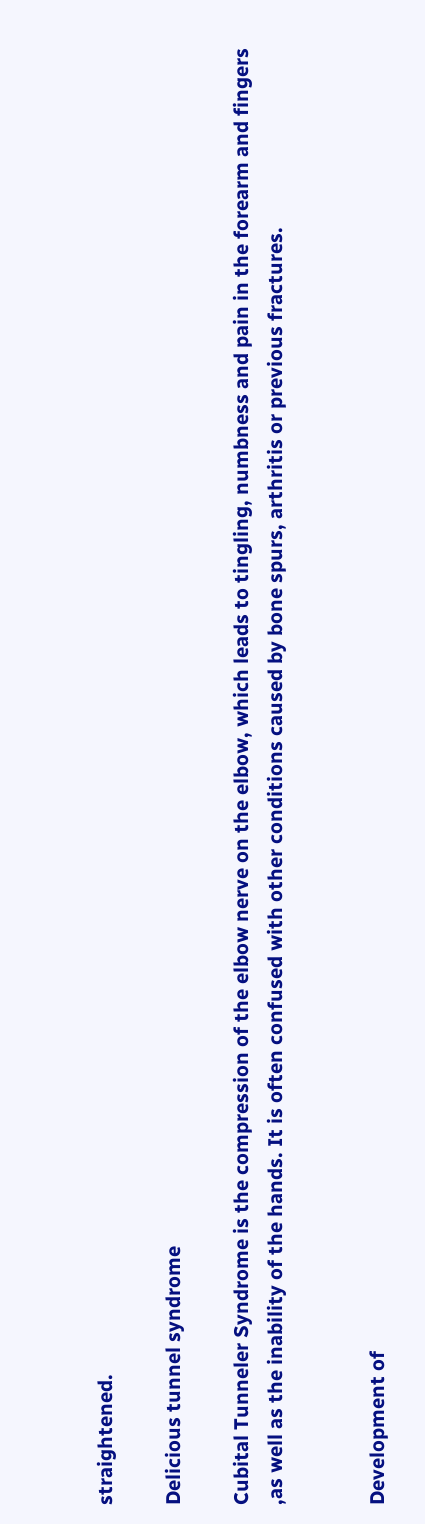straightened.

Delicious tunnel syndrome

Cubital Tunneler Syndrome is the compression of the elbow nerve on the elbow, which leads to tingling, numbness and pain in the forearm and fingers ,as well as the inability of the hands. It is often confused with other conditions caused by bone spurs, arthritis or previous fractures.


Development of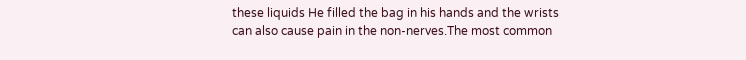these liquids He filled the bag in his hands and the wrists can also cause pain in the non-nerves.The most common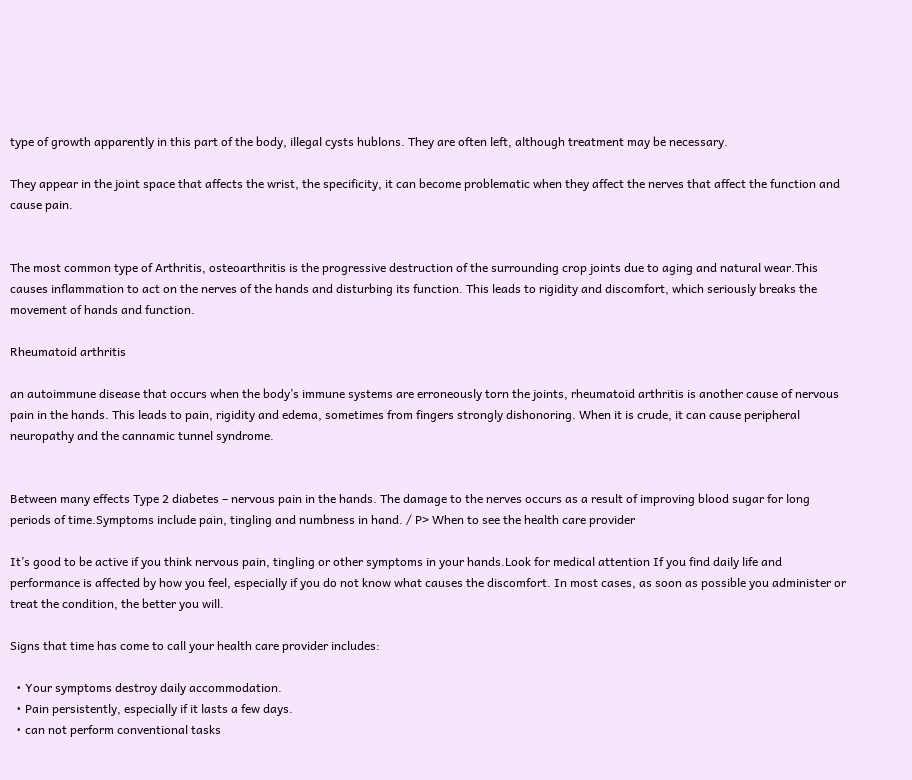type of growth apparently in this part of the body, illegal cysts hublons. They are often left, although treatment may be necessary.

They appear in the joint space that affects the wrist, the specificity, it can become problematic when they affect the nerves that affect the function and cause pain.


The most common type of Arthritis, osteoarthritis is the progressive destruction of the surrounding crop joints due to aging and natural wear.This causes inflammation to act on the nerves of the hands and disturbing its function. This leads to rigidity and discomfort, which seriously breaks the movement of hands and function.

Rheumatoid arthritis

an autoimmune disease that occurs when the body’s immune systems are erroneously torn the joints, rheumatoid arthritis is another cause of nervous pain in the hands. This leads to pain, rigidity and edema, sometimes from fingers strongly dishonoring. When it is crude, it can cause peripheral neuropathy and the cannamic tunnel syndrome.


Between many effects Type 2 diabetes – nervous pain in the hands. The damage to the nerves occurs as a result of improving blood sugar for long periods of time.Symptoms include pain, tingling and numbness in hand. / P> When to see the health care provider

It’s good to be active if you think nervous pain, tingling or other symptoms in your hands.Look for medical attention If you find daily life and performance is affected by how you feel, especially if you do not know what causes the discomfort. In most cases, as soon as possible you administer or treat the condition, the better you will.

Signs that time has come to call your health care provider includes:

  • Your symptoms destroy daily accommodation.
  • Pain persistently, especially if it lasts a few days.
  • can not perform conventional tasks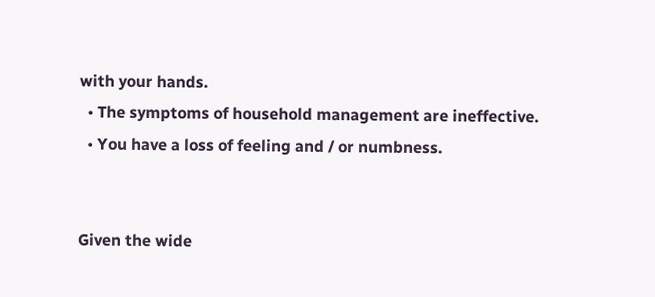with your hands.
  • The symptoms of household management are ineffective.
  • You have a loss of feeling and / or numbness.


Given the wide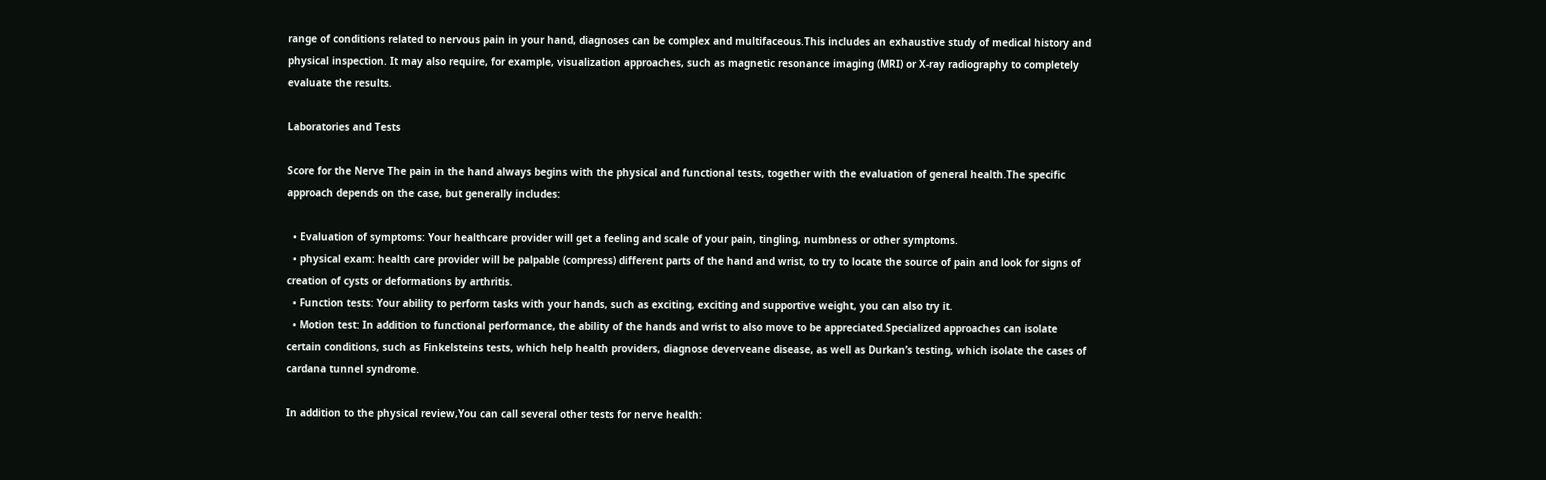range of conditions related to nervous pain in your hand, diagnoses can be complex and multifaceous.This includes an exhaustive study of medical history and physical inspection. It may also require, for example, visualization approaches, such as magnetic resonance imaging (MRI) or X-ray radiography to completely evaluate the results.

Laboratories and Tests

Score for the Nerve The pain in the hand always begins with the physical and functional tests, together with the evaluation of general health.The specific approach depends on the case, but generally includes:

  • Evaluation of symptoms: Your healthcare provider will get a feeling and scale of your pain, tingling, numbness or other symptoms.
  • physical exam: health care provider will be palpable (compress) different parts of the hand and wrist, to try to locate the source of pain and look for signs of creation of cysts or deformations by arthritis.
  • Function tests: Your ability to perform tasks with your hands, such as exciting, exciting and supportive weight, you can also try it.
  • Motion test: In addition to functional performance, the ability of the hands and wrist to also move to be appreciated.Specialized approaches can isolate certain conditions, such as Finkelsteins tests, which help health providers, diagnose deverveane disease, as well as Durkan’s testing, which isolate the cases of cardana tunnel syndrome.

In addition to the physical review,You can call several other tests for nerve health: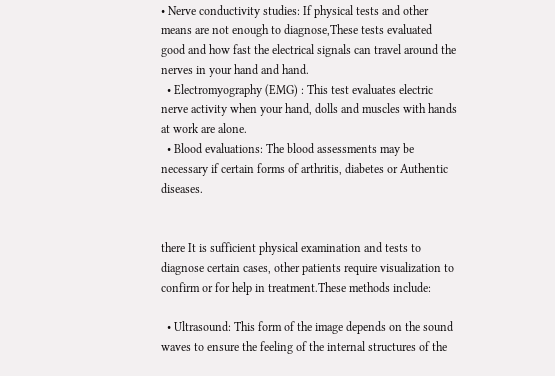• Nerve conductivity studies: If physical tests and other means are not enough to diagnose,These tests evaluated good and how fast the electrical signals can travel around the nerves in your hand and hand.
  • Electromyography (EMG) : This test evaluates electric nerve activity when your hand, dolls and muscles with hands at work are alone.
  • Blood evaluations: The blood assessments may be necessary if certain forms of arthritis, diabetes or Authentic diseases.


there It is sufficient physical examination and tests to diagnose certain cases, other patients require visualization to confirm or for help in treatment.These methods include:

  • Ultrasound: This form of the image depends on the sound waves to ensure the feeling of the internal structures of the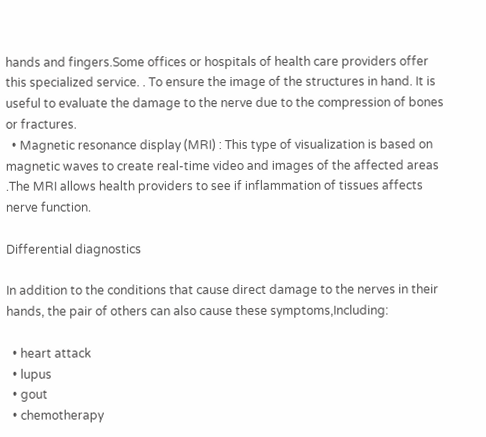hands and fingers.Some offices or hospitals of health care providers offer this specialized service. . To ensure the image of the structures in hand. It is useful to evaluate the damage to the nerve due to the compression of bones or fractures.
  • Magnetic resonance display (MRI) : This type of visualization is based on magnetic waves to create real-time video and images of the affected areas .The MRI allows health providers to see if inflammation of tissues affects nerve function.

Differential diagnostics

In addition to the conditions that cause direct damage to the nerves in their hands, the pair of others can also cause these symptoms,Including:

  • heart attack
  • lupus
  • gout
  • chemotherapy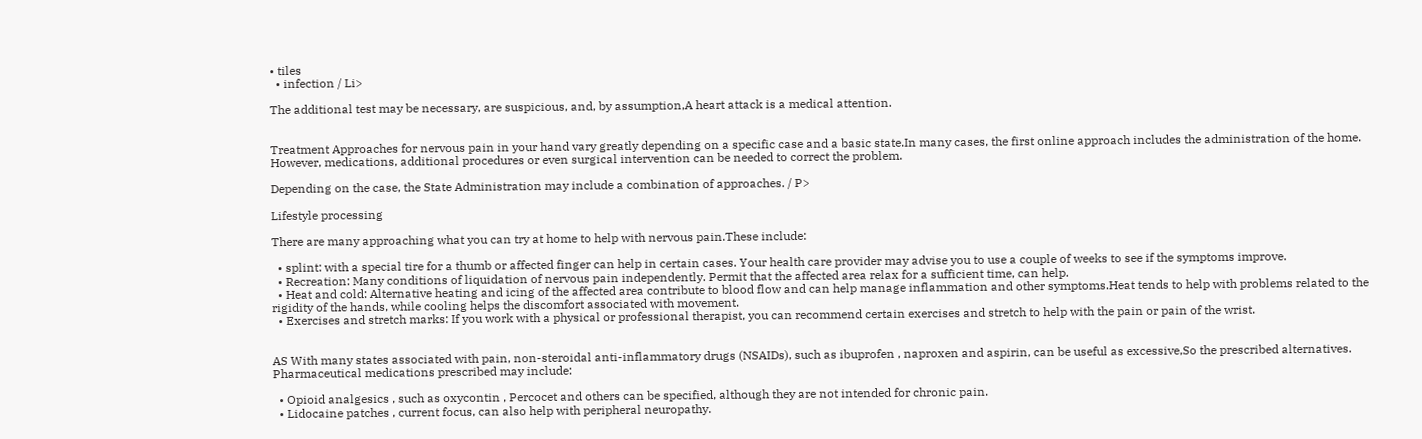• tiles
  • infection / Li>

The additional test may be necessary, are suspicious, and, by assumption,A heart attack is a medical attention.


Treatment Approaches for nervous pain in your hand vary greatly depending on a specific case and a basic state.In many cases, the first online approach includes the administration of the home. However, medications, additional procedures or even surgical intervention can be needed to correct the problem.

Depending on the case, the State Administration may include a combination of approaches. / P>

Lifestyle processing

There are many approaching what you can try at home to help with nervous pain.These include:

  • splint: with a special tire for a thumb or affected finger can help in certain cases. Your health care provider may advise you to use a couple of weeks to see if the symptoms improve.
  • Recreation: Many conditions of liquidation of nervous pain independently. Permit that the affected area relax for a sufficient time, can help.
  • Heat and cold: Alternative heating and icing of the affected area contribute to blood flow and can help manage inflammation and other symptoms.Heat tends to help with problems related to the rigidity of the hands, while cooling helps the discomfort associated with movement.
  • Exercises and stretch marks: If you work with a physical or professional therapist, you can recommend certain exercises and stretch to help with the pain or pain of the wrist.


AS With many states associated with pain, non-steroidal anti-inflammatory drugs (NSAIDs), such as ibuprofen , naproxen and aspirin, can be useful as excessive,So the prescribed alternatives. Pharmaceutical medications prescribed may include:

  • Opioid analgesics , such as oxycontin , Percocet and others can be specified, although they are not intended for chronic pain.
  • Lidocaine patches , current focus, can also help with peripheral neuropathy.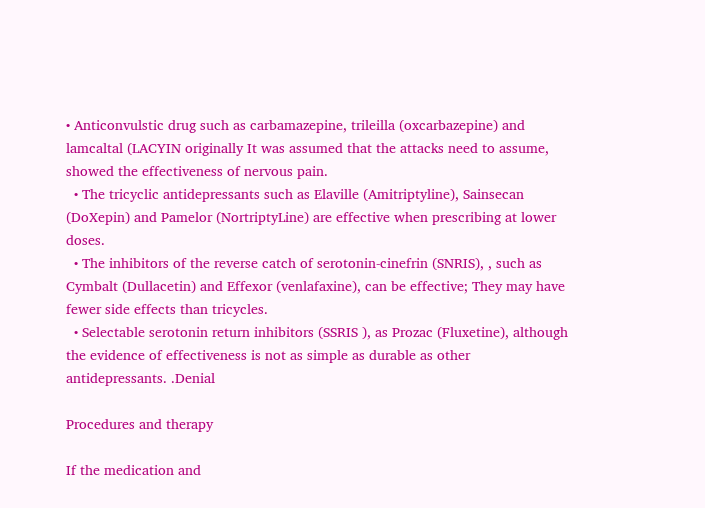• Anticonvulstic drug such as carbamazepine, trileilla (oxcarbazepine) and lamcaltal (LACYIN originally It was assumed that the attacks need to assume, showed the effectiveness of nervous pain.
  • The tricyclic antidepressants such as Elaville (Amitriptyline), Sainsecan (DoXepin) and Pamelor (NortriptyLine) are effective when prescribing at lower doses.
  • The inhibitors of the reverse catch of serotonin-cinefrin (SNRIS), , such as Cymbalt (Dullacetin) and Effexor (venlafaxine), can be effective; They may have fewer side effects than tricycles.
  • Selectable serotonin return inhibitors (SSRIS ), as Prozac (Fluxetine), although the evidence of effectiveness is not as simple as durable as other antidepressants. .Denial

Procedures and therapy

If the medication and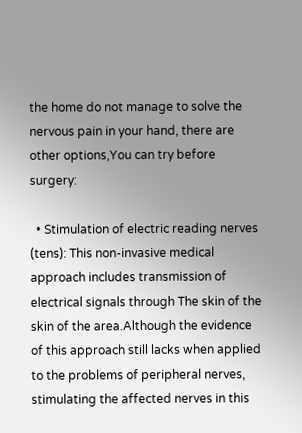the home do not manage to solve the nervous pain in your hand, there are other options,You can try before surgery:

  • Stimulation of electric reading nerves (tens): This non-invasive medical approach includes transmission of electrical signals through The skin of the skin of the area.Although the evidence of this approach still lacks when applied to the problems of peripheral nerves, stimulating the affected nerves in this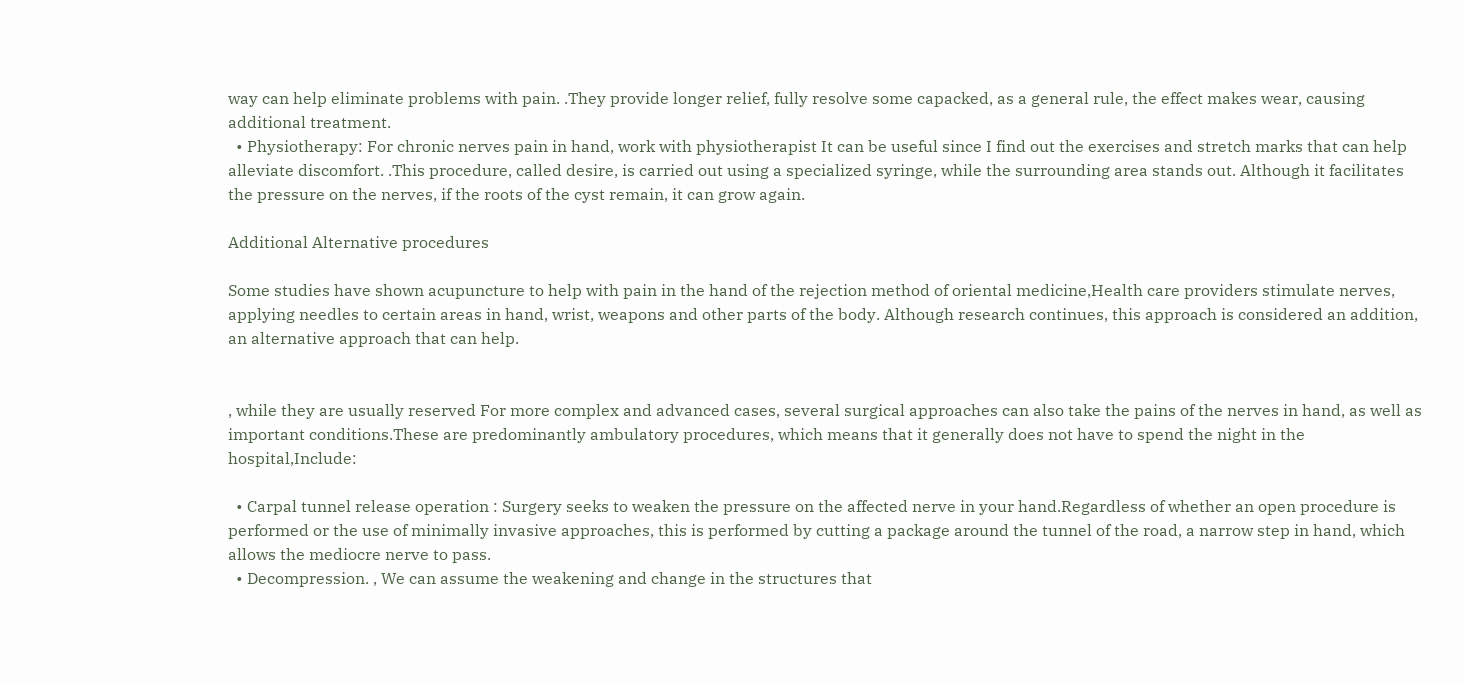way can help eliminate problems with pain. .They provide longer relief, fully resolve some capacked, as a general rule, the effect makes wear, causing additional treatment.
  • Physiotherapy: For chronic nerves pain in hand, work with physiotherapist It can be useful since I find out the exercises and stretch marks that can help alleviate discomfort. .This procedure, called desire, is carried out using a specialized syringe, while the surrounding area stands out. Although it facilitates the pressure on the nerves, if the roots of the cyst remain, it can grow again.

Additional Alternative procedures

Some studies have shown acupuncture to help with pain in the hand of the rejection method of oriental medicine,Health care providers stimulate nerves, applying needles to certain areas in hand, wrist, weapons and other parts of the body. Although research continues, this approach is considered an addition, an alternative approach that can help.


, while they are usually reserved For more complex and advanced cases, several surgical approaches can also take the pains of the nerves in hand, as well as important conditions.These are predominantly ambulatory procedures, which means that it generally does not have to spend the night in the hospital,Include:

  • Carpal tunnel release operation : Surgery seeks to weaken the pressure on the affected nerve in your hand.Regardless of whether an open procedure is performed or the use of minimally invasive approaches, this is performed by cutting a package around the tunnel of the road, a narrow step in hand, which allows the mediocre nerve to pass.
  • Decompression. , We can assume the weakening and change in the structures that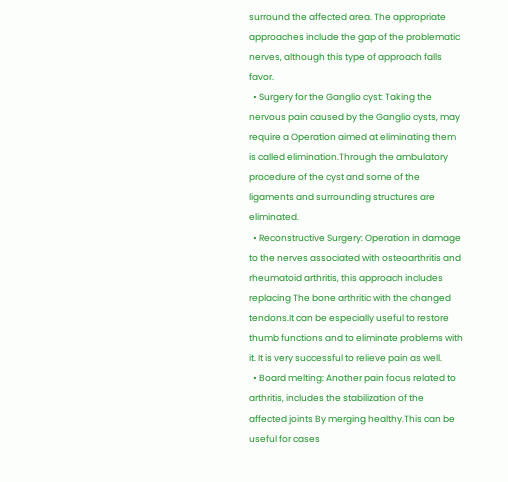surround the affected area. The appropriate approaches include the gap of the problematic nerves, although this type of approach falls favor.
  • Surgery for the Ganglio cyst: Taking the nervous pain caused by the Ganglio cysts, may require a Operation aimed at eliminating them is called elimination.Through the ambulatory procedure of the cyst and some of the ligaments and surrounding structures are eliminated.
  • Reconstructive Surgery: Operation in damage to the nerves associated with osteoarthritis and rheumatoid arthritis, this approach includes replacing The bone arthritic with the changed tendons.It can be especially useful to restore thumb functions and to eliminate problems with it. It is very successful to relieve pain as well.
  • Board melting: Another pain focus related to arthritis, includes the stabilization of the affected joints By merging healthy.This can be useful for cases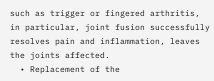such as trigger or fingered arthritis, in particular, joint fusion successfully resolves pain and inflammation, leaves the joints affected.
  • Replacement of the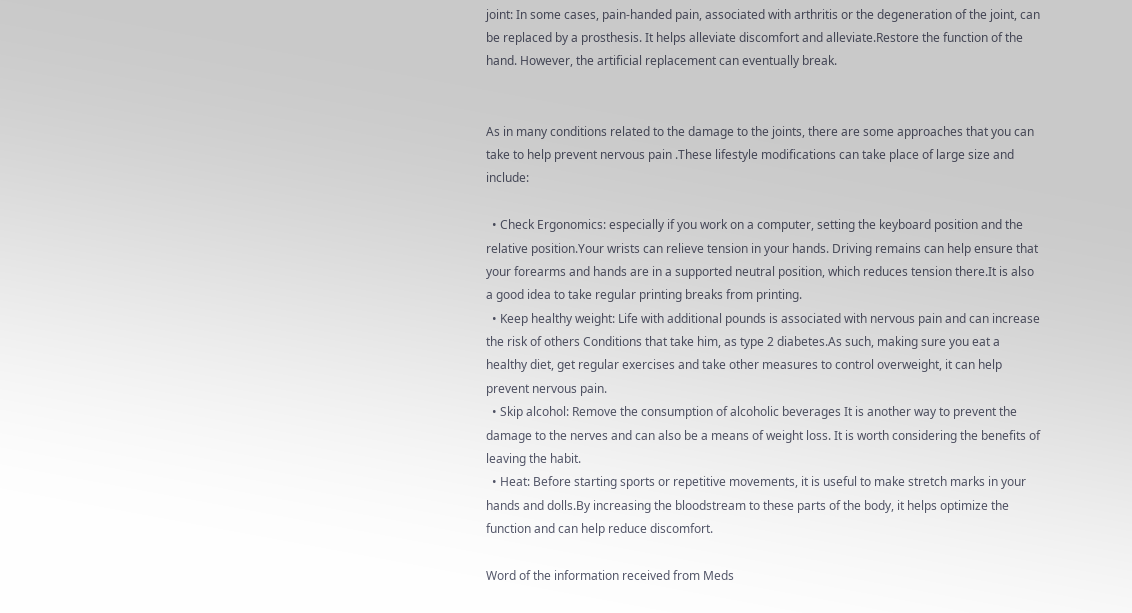joint: In some cases, pain-handed pain, associated with arthritis or the degeneration of the joint, can be replaced by a prosthesis. It helps alleviate discomfort and alleviate.Restore the function of the hand. However, the artificial replacement can eventually break.


As in many conditions related to the damage to the joints, there are some approaches that you can take to help prevent nervous pain .These lifestyle modifications can take place of large size and include:

  • Check Ergonomics: especially if you work on a computer, setting the keyboard position and the relative position.Your wrists can relieve tension in your hands. Driving remains can help ensure that your forearms and hands are in a supported neutral position, which reduces tension there.It is also a good idea to take regular printing breaks from printing.
  • Keep healthy weight: Life with additional pounds is associated with nervous pain and can increase the risk of others Conditions that take him, as type 2 diabetes.As such, making sure you eat a healthy diet, get regular exercises and take other measures to control overweight, it can help prevent nervous pain.
  • Skip alcohol: Remove the consumption of alcoholic beverages It is another way to prevent the damage to the nerves and can also be a means of weight loss. It is worth considering the benefits of leaving the habit.
  • Heat: Before starting sports or repetitive movements, it is useful to make stretch marks in your hands and dolls.By increasing the bloodstream to these parts of the body, it helps optimize the function and can help reduce discomfort.

Word of the information received from Meds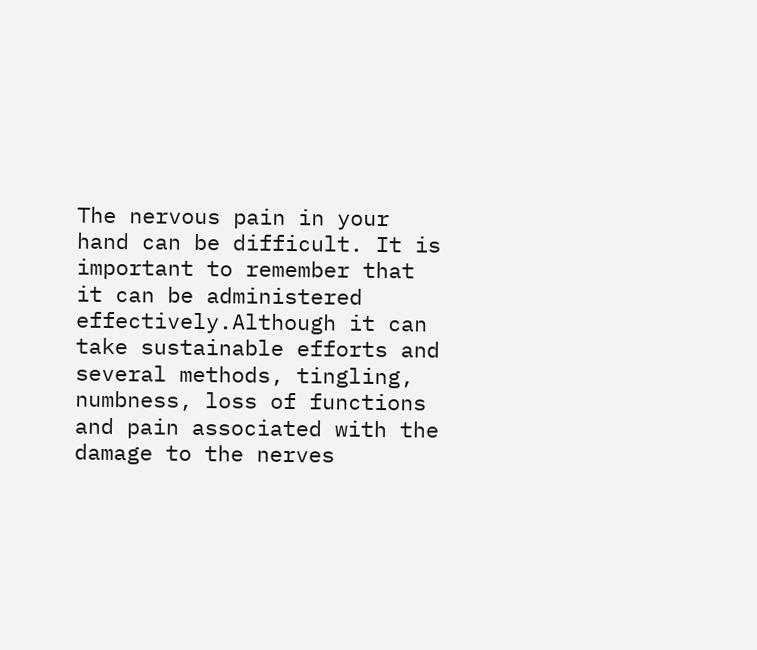The nervous pain in your hand can be difficult. It is important to remember that it can be administered effectively.Although it can take sustainable efforts and several methods, tingling, numbness, loss of functions and pain associated with the damage to the nerves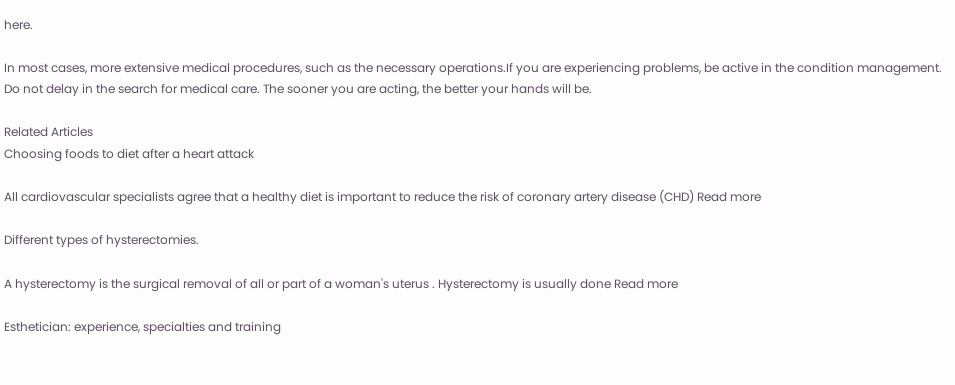here.

In most cases, more extensive medical procedures, such as the necessary operations.If you are experiencing problems, be active in the condition management. Do not delay in the search for medical care. The sooner you are acting, the better your hands will be.

Related Articles
Choosing foods to diet after a heart attack

All cardiovascular specialists agree that a healthy diet is important to reduce the risk of coronary artery disease (CHD) Read more

Different types of hysterectomies.

A hysterectomy is the surgical removal of all or part of a woman's uterus . Hysterectomy is usually done Read more

Esthetician: experience, specialties and training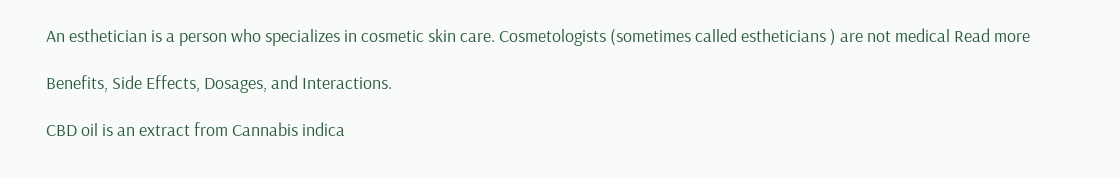An esthetician is a person who specializes in cosmetic skin care. Cosmetologists (sometimes called estheticians ) are not medical Read more

Benefits, Side Effects, Dosages, and Interactions.

CBD oil is an extract from Cannabis indica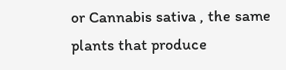or Cannabis sativa , the same plants that produce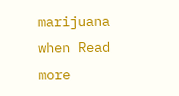marijuana when Read more